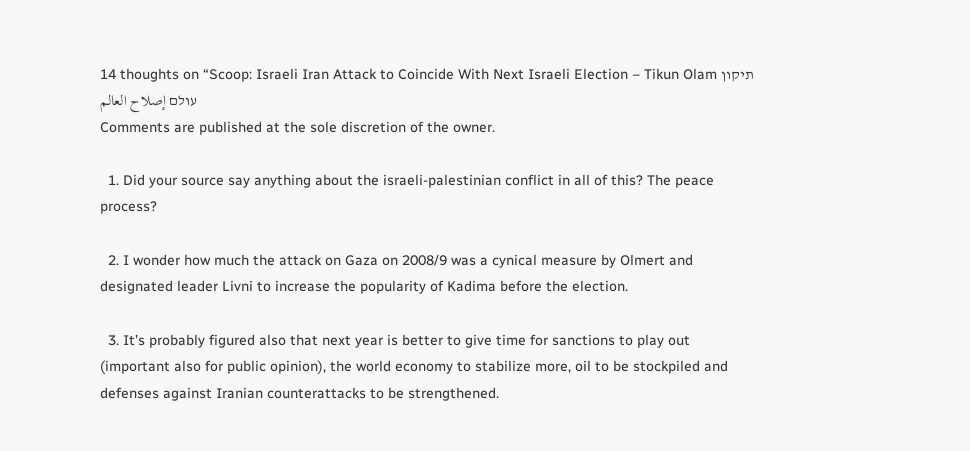14 thoughts on “Scoop: Israeli Iran Attack to Coincide With Next Israeli Election – Tikun Olam תיקון עולם إصلاح العالم
Comments are published at the sole discretion of the owner.

  1. Did your source say anything about the israeli-palestinian conflict in all of this? The peace process?

  2. I wonder how much the attack on Gaza on 2008/9 was a cynical measure by Olmert and designated leader Livni to increase the popularity of Kadima before the election.

  3. It’s probably figured also that next year is better to give time for sanctions to play out (important also for public opinion), the world economy to stabilize more, oil to be stockpiled and defenses against Iranian counterattacks to be strengthened.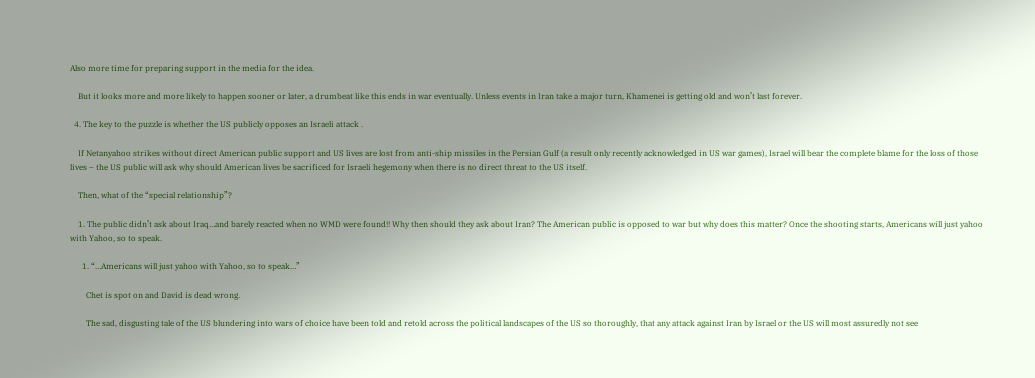Also more time for preparing support in the media for the idea.

    But it looks more and more likely to happen sooner or later, a drumbeat like this ends in war eventually. Unless events in Iran take a major turn, Khamenei is getting old and won’t last forever.

  4. The key to the puzzle is whether the US publicly opposes an Israeli attack .

    If Netanyahoo strikes without direct American public support and US lives are lost from anti-ship missiles in the Persian Gulf (a result only recently acknowledged in US war games), Israel will bear the complete blame for the loss of those lives – the US public will ask why should American lives be sacrificed for Israeli hegemony when there is no direct threat to the US itself.

    Then, what of the “special relationship”?

    1. The public didn’t ask about Iraq…and barely reacted when no WMD were found!! Why then should they ask about Iran? The American public is opposed to war but why does this matter? Once the shooting starts, Americans will just yahoo with Yahoo, so to speak.

      1. “…Americans will just yahoo with Yahoo, so to speak…”

        Chet is spot on and David is dead wrong.

        The sad, disgusting tale of the US blundering into wars of choice have been told and retold across the political landscapes of the US so thoroughly, that any attack against Iran by Israel or the US will most assuredly not see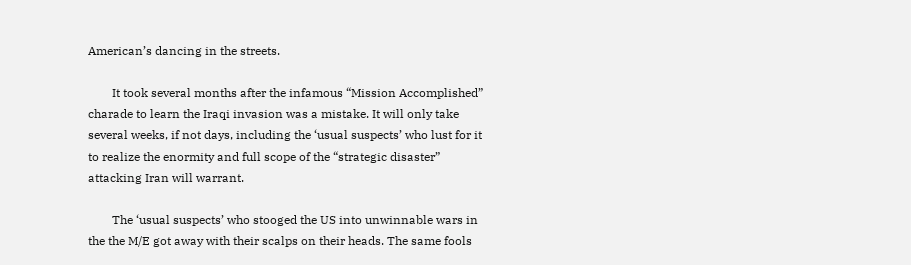American’s dancing in the streets.

        It took several months after the infamous “Mission Accomplished” charade to learn the Iraqi invasion was a mistake. It will only take several weeks, if not days, including the ‘usual suspects’ who lust for it to realize the enormity and full scope of the “strategic disaster” attacking Iran will warrant.

        The ‘usual suspects’ who stooged the US into unwinnable wars in the the M/E got away with their scalps on their heads. The same fools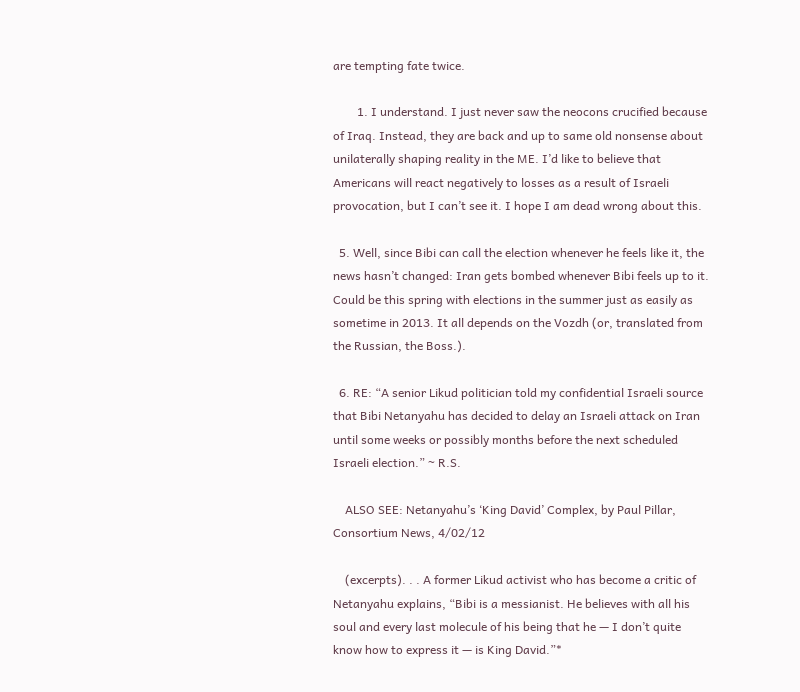are tempting fate twice.

        1. I understand. I just never saw the neocons crucified because of Iraq. Instead, they are back and up to same old nonsense about unilaterally shaping reality in the ME. I’d like to believe that Americans will react negatively to losses as a result of Israeli provocation, but I can’t see it. I hope I am dead wrong about this.

  5. Well, since Bibi can call the election whenever he feels like it, the news hasn’t changed: Iran gets bombed whenever Bibi feels up to it. Could be this spring with elections in the summer just as easily as sometime in 2013. It all depends on the Vozdh (or, translated from the Russian, the Boss.).

  6. RE: “A senior Likud politician told my confidential Israeli source that Bibi Netanyahu has decided to delay an Israeli attack on Iran until some weeks or possibly months before the next scheduled Israeli election.” ~ R.S.

    ALSO SEE: Netanyahu’s ‘King David’ Complex, by Paul Pillar, Consortium News, 4/02/12

    (excerpts). . . A former Likud activist who has become a critic of Netanyahu explains, “Bibi is a messianist. He believes with all his soul and every last molecule of his being that he — I don’t quite know how to express it — is King David.”*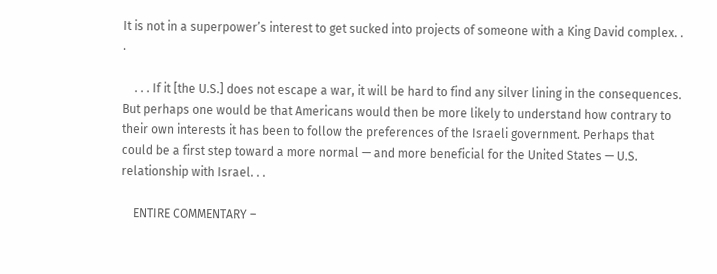It is not in a superpower’s interest to get sucked into projects of someone with a King David complex. . .

    . . . If it [the U.S.] does not escape a war, it will be hard to find any silver lining in the consequences. But perhaps one would be that Americans would then be more likely to understand how contrary to their own interests it has been to follow the preferences of the Israeli government. Perhaps that could be a first step toward a more normal — and more beneficial for the United States — U.S. relationship with Israel. . .

    ENTIRE COMMENTARY –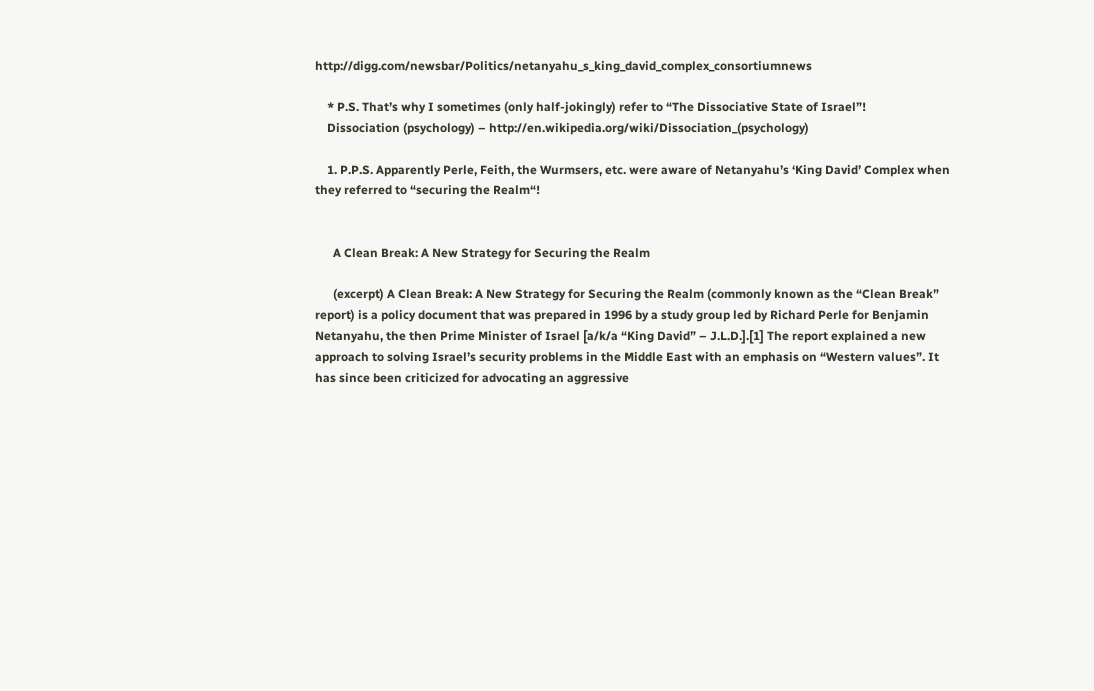http://digg.com/newsbar/Politics/netanyahu_s_king_david_complex_consortiumnews

    * P.S. That’s why I sometimes (only half-jokingly) refer to “The Dissociative State of Israel”!
    Dissociation (psychology) – http://en.wikipedia.org/wiki/Dissociation_(psychology)

    1. P.P.S. Apparently Perle, Feith, the Wurmsers, etc. were aware of Netanyahu’s ‘King David’ Complex when they referred to “securing the Realm“!


      A Clean Break: A New Strategy for Securing the Realm

      (excerpt) A Clean Break: A New Strategy for Securing the Realm (commonly known as the “Clean Break” report) is a policy document that was prepared in 1996 by a study group led by Richard Perle for Benjamin Netanyahu, the then Prime Minister of Israel [a/k/a “King David” – J.L.D.].[1] The report explained a new approach to solving Israel’s security problems in the Middle East with an emphasis on “Western values”. It has since been criticized for advocating an aggressive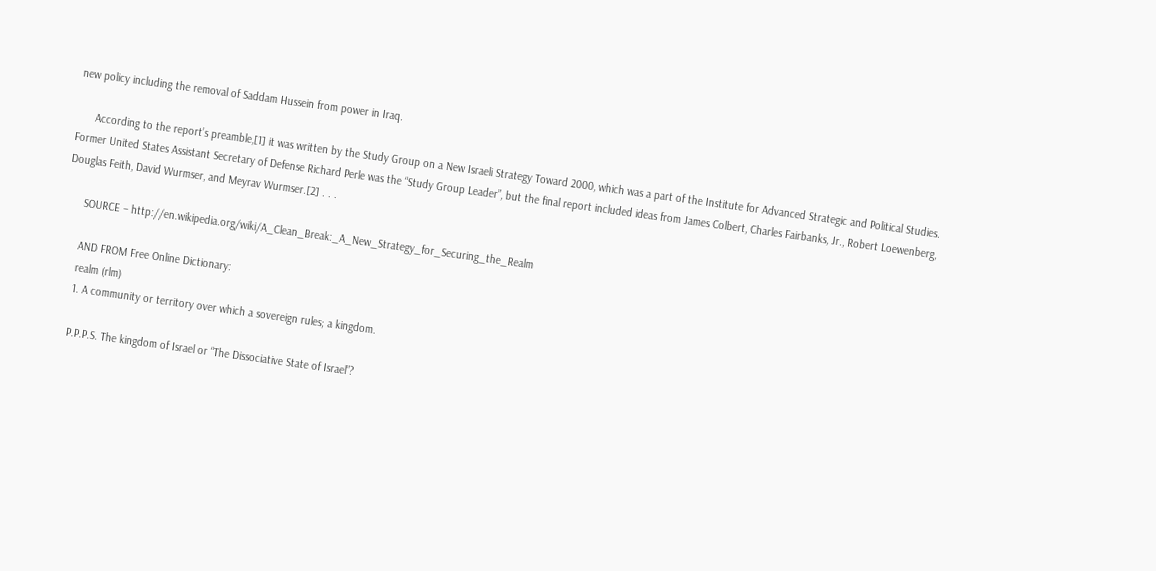new policy including the removal of Saddam Hussein from power in Iraq.

      According to the report’s preamble,[1] it was written by the Study Group on a New Israeli Strategy Toward 2000, which was a part of the Institute for Advanced Strategic and Political Studies. Former United States Assistant Secretary of Defense Richard Perle was the “Study Group Leader”, but the final report included ideas from James Colbert, Charles Fairbanks, Jr., Robert Loewenberg, Douglas Feith, David Wurmser, and Meyrav Wurmser.[2] . . .

      SOURCE – http://en.wikipedia.org/wiki/A_Clean_Break:_A_New_Strategy_for_Securing_the_Realm

      AND FROM Free Online Dictionary:
      realm (rlm)
      1. A community or territory over which a sovereign rules; a kingdom.

      P.P.P.S. The kingdom of Israel or “The Dissociative State of Israel”?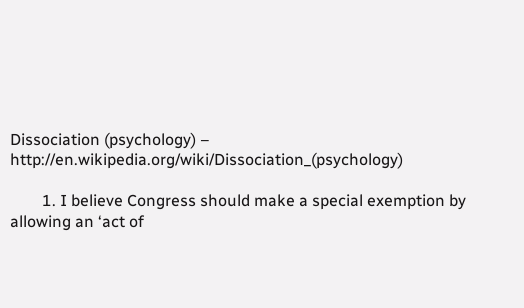Dissociation (psychology) – http://en.wikipedia.org/wiki/Dissociation_(psychology)

        1. I believe Congress should make a special exemption by allowing an ‘act of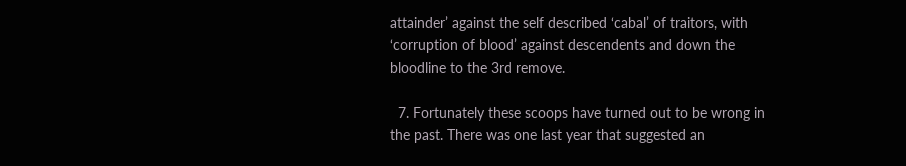attainder’ against the self described ‘cabal’ of traitors, with ‘corruption of blood’ against descendents and down the bloodline to the 3rd remove.

  7. Fortunately these scoops have turned out to be wrong in the past. There was one last year that suggested an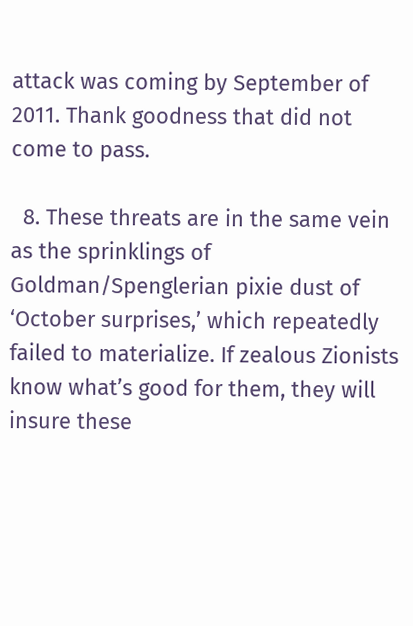attack was coming by September of 2011. Thank goodness that did not come to pass.

  8. These threats are in the same vein as the sprinklings of Goldman/Spenglerian pixie dust of ‘October surprises,’ which repeatedly failed to materialize. If zealous Zionists know what’s good for them, they will insure these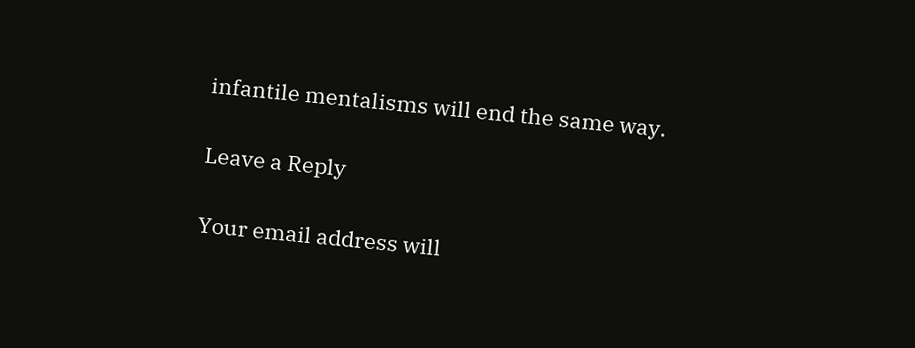infantile mentalisms will end the same way.

Leave a Reply

Your email address will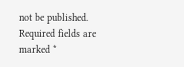not be published. Required fields are marked *